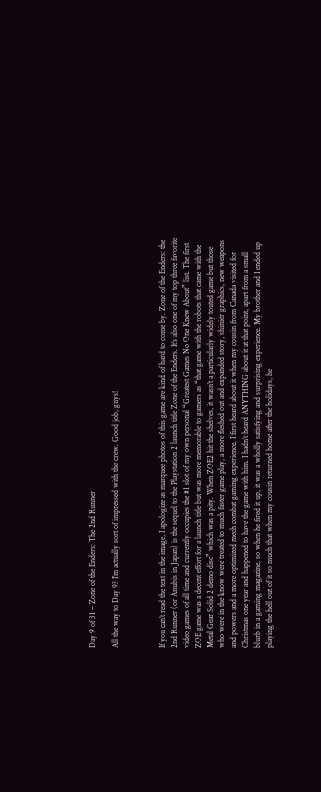Day 9 of 31 – Zone of the Enders: The 2nd Runner

All the way to Day 9? I’m actually sort of impressed with the crew. Good job, guys!



If you can’t read the text in the image, I apologize as marquee photos of this game are kind of hard to come by. Zone of the Enders: the 2nd Runner (or Anubis in Japan) is the sequel to the Playstation 2 launch title Zone of the Enders. It’s also one of my top three favorite video games of all time and currently occupies the #1 slot of my own personal “Greatest Games No One Knew About” list. The first ZOE game was a decent effort for a launch title but was more memorable to gamers as “that game with the robots that came with the Metal Gear Solid 2 demo disc” which was a pity. When ZOE2 hit the shelves, it wasn’t a particularly widely touted game but those who were in the know were treated to much faster game play, a more fleshed out and expanded story, shinier graphics, new weapons and powers and a more optimized mech combat gaming experience. I first heard about it when my cousin from Canada visited for Christmas one year and happened to have the game with him. I hadn’t heard ANYTHING about it at that point, apart from a small blurb in a gaming magazine, so when he fired it up, it was a wholly satisfying and surprising experience. My brother and I ended up playing the hell out of it so much that when my cousin returned home after the holidays, he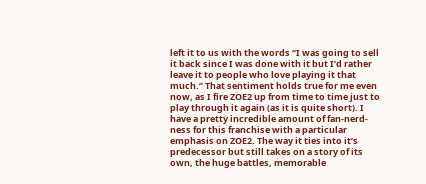left it to us with the words “I was going to sell it back since I was done with it but I’d rather leave it to people who love playing it that much.” That sentiment holds true for me even now, as I fire ZOE2 up from time to time just to play through it again (as it is quite short). I have a pretty incredible amount of fan-nerd-ness for this franchise with a particular emphasis on ZOE2. The way it ties into it’s predecessor but still takes on a story of its own, the huge battles, memorable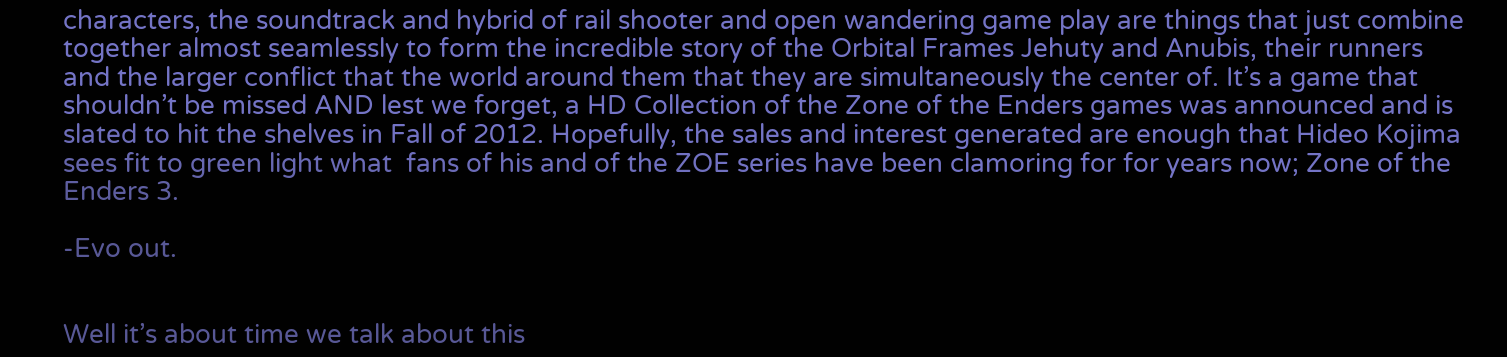characters, the soundtrack and hybrid of rail shooter and open wandering game play are things that just combine together almost seamlessly to form the incredible story of the Orbital Frames Jehuty and Anubis, their runners and the larger conflict that the world around them that they are simultaneously the center of. It’s a game that shouldn’t be missed AND lest we forget, a HD Collection of the Zone of the Enders games was announced and is slated to hit the shelves in Fall of 2012. Hopefully, the sales and interest generated are enough that Hideo Kojima sees fit to green light what  fans of his and of the ZOE series have been clamoring for for years now; Zone of the Enders 3.

-Evo out.


Well it’s about time we talk about this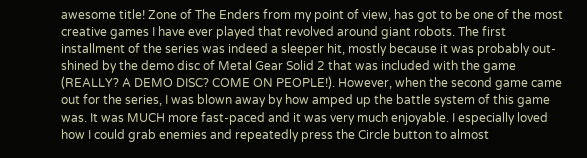awesome title! Zone of The Enders from my point of view, has got to be one of the most creative games I have ever played that revolved around giant robots. The first installment of the series was indeed a sleeper hit, mostly because it was probably out-shined by the demo disc of Metal Gear Solid 2 that was included with the game (REALLY? A DEMO DISC? COME ON PEOPLE!). However, when the second game came out for the series, I was blown away by how amped up the battle system of this game was. It was MUCH more fast-paced and it was very much enjoyable. I especially loved how I could grab enemies and repeatedly press the Circle button to almost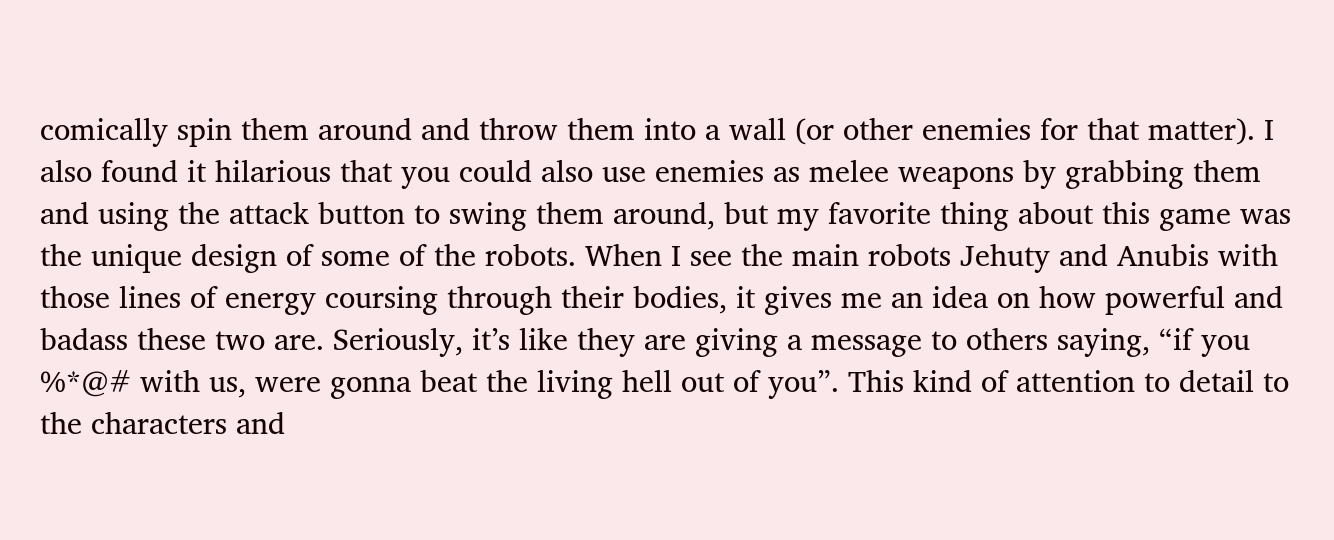comically spin them around and throw them into a wall (or other enemies for that matter). I also found it hilarious that you could also use enemies as melee weapons by grabbing them and using the attack button to swing them around, but my favorite thing about this game was the unique design of some of the robots. When I see the main robots Jehuty and Anubis with those lines of energy coursing through their bodies, it gives me an idea on how powerful and badass these two are. Seriously, it’s like they are giving a message to others saying, “if you %*@# with us, were gonna beat the living hell out of you”. This kind of attention to detail to the characters and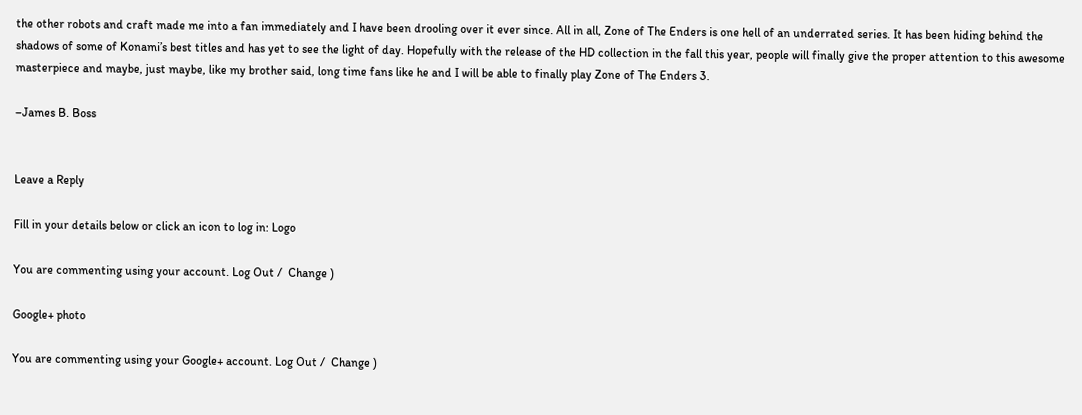the other robots and craft made me into a fan immediately and I have been drooling over it ever since. All in all, Zone of The Enders is one hell of an underrated series. It has been hiding behind the shadows of some of Konami’s best titles and has yet to see the light of day. Hopefully with the release of the HD collection in the fall this year, people will finally give the proper attention to this awesome masterpiece and maybe, just maybe, like my brother said, long time fans like he and I will be able to finally play Zone of The Enders 3.

–James B. Boss


Leave a Reply

Fill in your details below or click an icon to log in: Logo

You are commenting using your account. Log Out /  Change )

Google+ photo

You are commenting using your Google+ account. Log Out /  Change )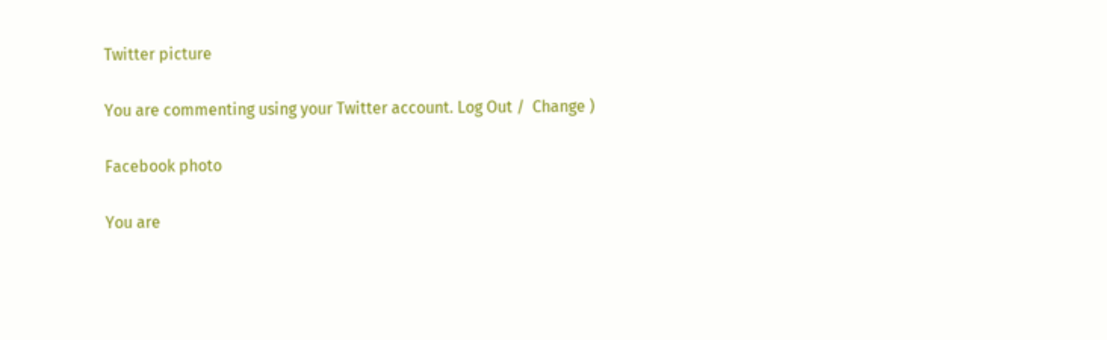Twitter picture

You are commenting using your Twitter account. Log Out /  Change )

Facebook photo

You are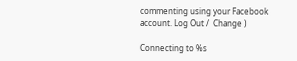commenting using your Facebook account. Log Out /  Change )

Connecting to %s